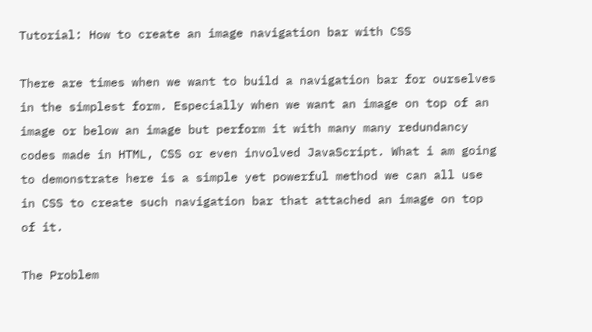Tutorial: How to create an image navigation bar with CSS

There are times when we want to build a navigation bar for ourselves in the simplest form. Especially when we want an image on top of an image or below an image but perform it with many many redundancy codes made in HTML, CSS or even involved JavaScript. What i am going to demonstrate here is a simple yet powerful method we can all use in CSS to create such navigation bar that attached an image on top of it.

The Problem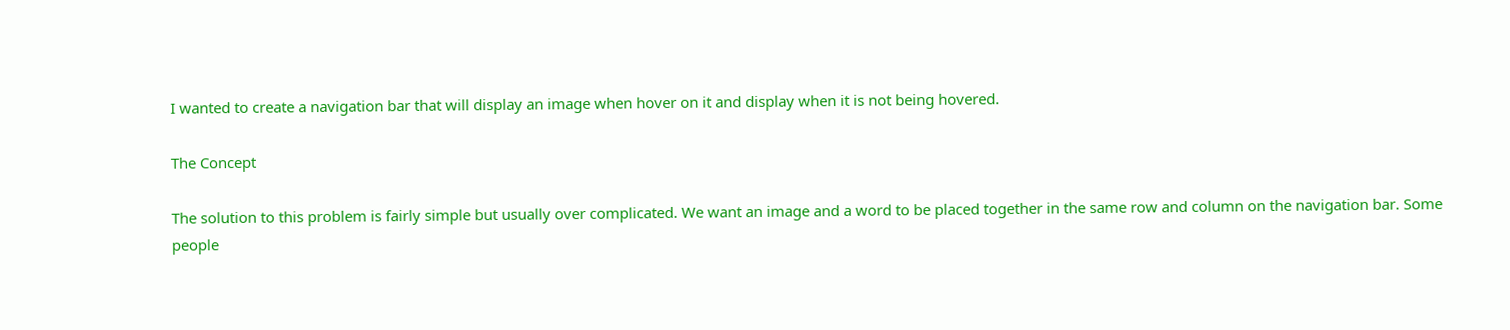I wanted to create a navigation bar that will display an image when hover on it and display when it is not being hovered.

The Concept

The solution to this problem is fairly simple but usually over complicated. We want an image and a word to be placed together in the same row and column on the navigation bar. Some people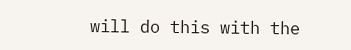will do this with the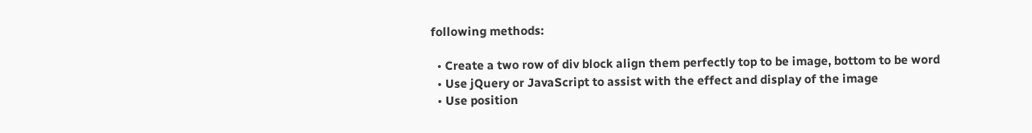following methods:

  • Create a two row of div block align them perfectly top to be image, bottom to be word
  • Use jQuery or JavaScript to assist with the effect and display of the image
  • Use position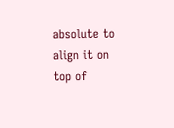absolute to align it on top of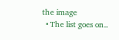the image
  • The list goes on..